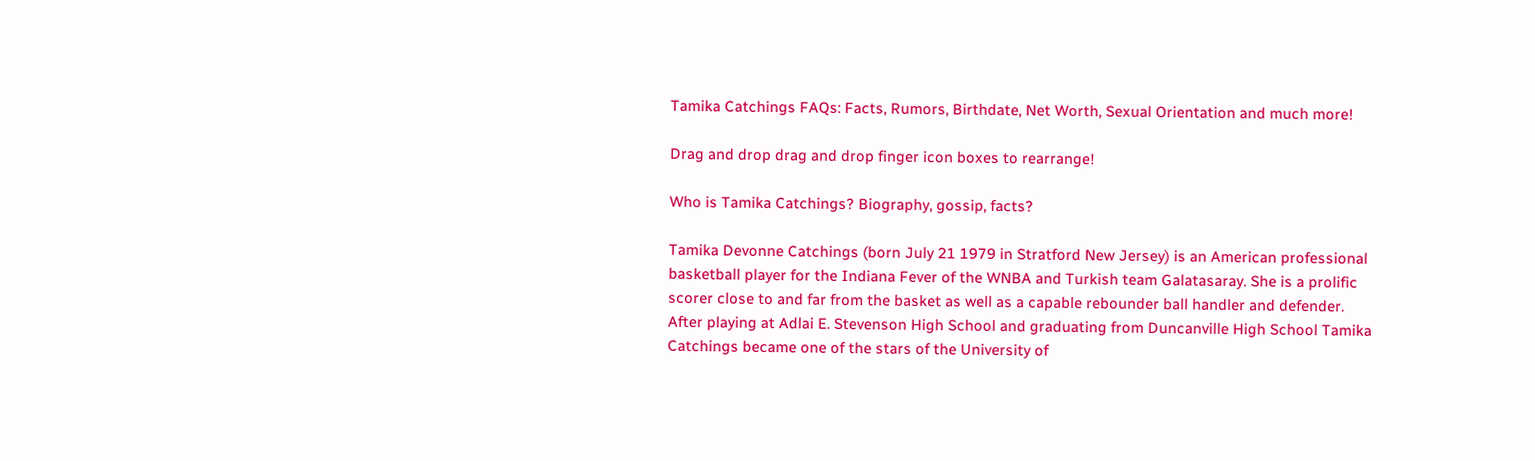Tamika Catchings FAQs: Facts, Rumors, Birthdate, Net Worth, Sexual Orientation and much more!

Drag and drop drag and drop finger icon boxes to rearrange!

Who is Tamika Catchings? Biography, gossip, facts?

Tamika Devonne Catchings (born July 21 1979 in Stratford New Jersey) is an American professional basketball player for the Indiana Fever of the WNBA and Turkish team Galatasaray. She is a prolific scorer close to and far from the basket as well as a capable rebounder ball handler and defender. After playing at Adlai E. Stevenson High School and graduating from Duncanville High School Tamika Catchings became one of the stars of the University of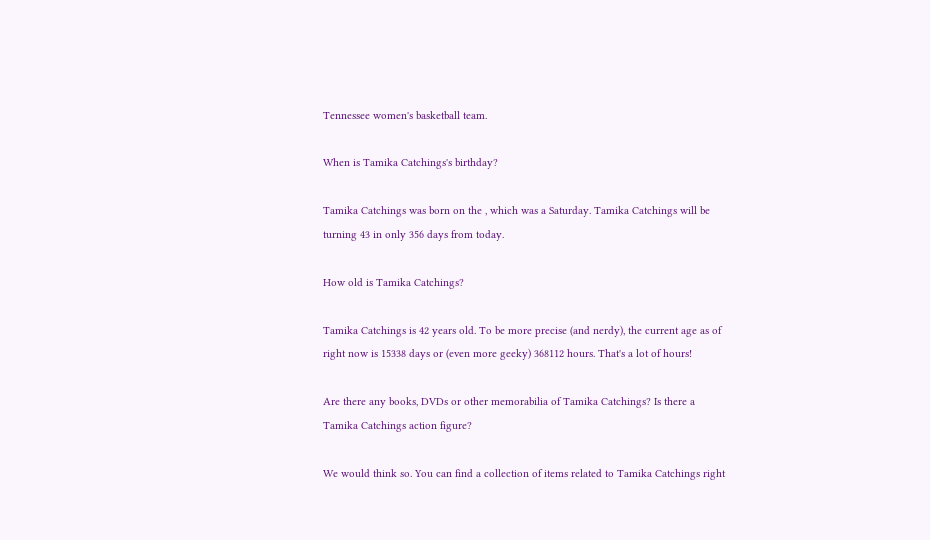Tennessee women's basketball team.

When is Tamika Catchings's birthday?

Tamika Catchings was born on the , which was a Saturday. Tamika Catchings will be turning 43 in only 356 days from today.

How old is Tamika Catchings?

Tamika Catchings is 42 years old. To be more precise (and nerdy), the current age as of right now is 15338 days or (even more geeky) 368112 hours. That's a lot of hours!

Are there any books, DVDs or other memorabilia of Tamika Catchings? Is there a Tamika Catchings action figure?

We would think so. You can find a collection of items related to Tamika Catchings right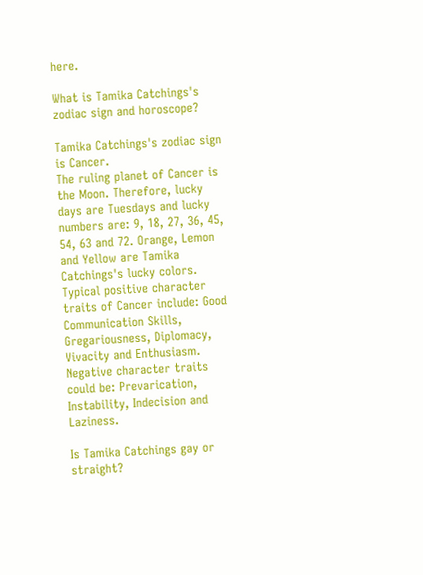here.

What is Tamika Catchings's zodiac sign and horoscope?

Tamika Catchings's zodiac sign is Cancer.
The ruling planet of Cancer is the Moon. Therefore, lucky days are Tuesdays and lucky numbers are: 9, 18, 27, 36, 45, 54, 63 and 72. Orange, Lemon and Yellow are Tamika Catchings's lucky colors. Typical positive character traits of Cancer include: Good Communication Skills, Gregariousness, Diplomacy, Vivacity and Enthusiasm. Negative character traits could be: Prevarication, Instability, Indecision and Laziness.

Is Tamika Catchings gay or straight?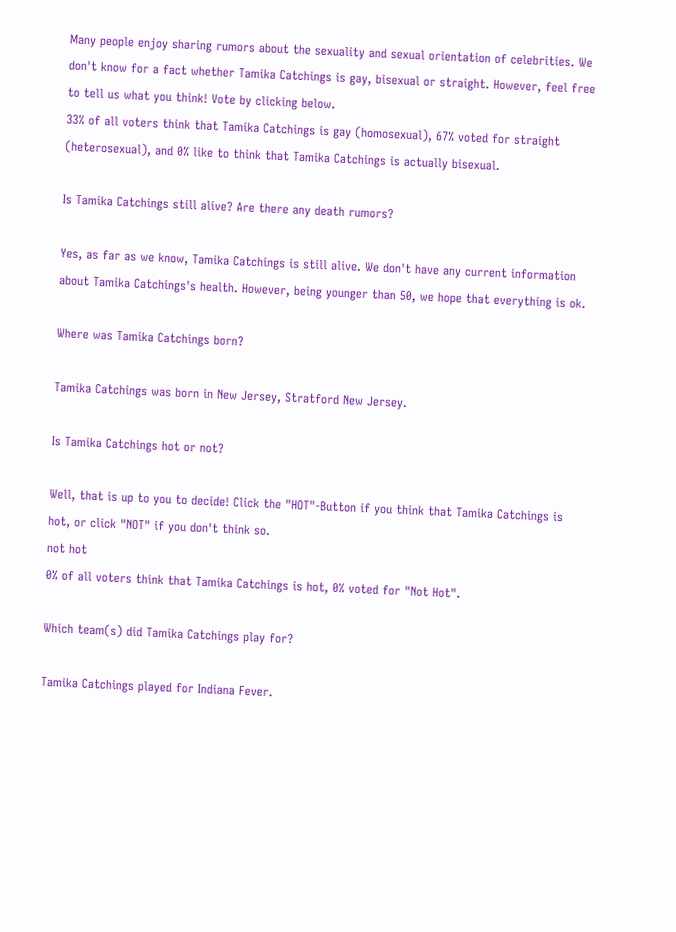Many people enjoy sharing rumors about the sexuality and sexual orientation of celebrities. We don't know for a fact whether Tamika Catchings is gay, bisexual or straight. However, feel free to tell us what you think! Vote by clicking below.
33% of all voters think that Tamika Catchings is gay (homosexual), 67% voted for straight (heterosexual), and 0% like to think that Tamika Catchings is actually bisexual.

Is Tamika Catchings still alive? Are there any death rumors?

Yes, as far as we know, Tamika Catchings is still alive. We don't have any current information about Tamika Catchings's health. However, being younger than 50, we hope that everything is ok.

Where was Tamika Catchings born?

Tamika Catchings was born in New Jersey, Stratford New Jersey.

Is Tamika Catchings hot or not?

Well, that is up to you to decide! Click the "HOT"-Button if you think that Tamika Catchings is hot, or click "NOT" if you don't think so.
not hot
0% of all voters think that Tamika Catchings is hot, 0% voted for "Not Hot".

Which team(s) did Tamika Catchings play for?

Tamika Catchings played for Indiana Fever.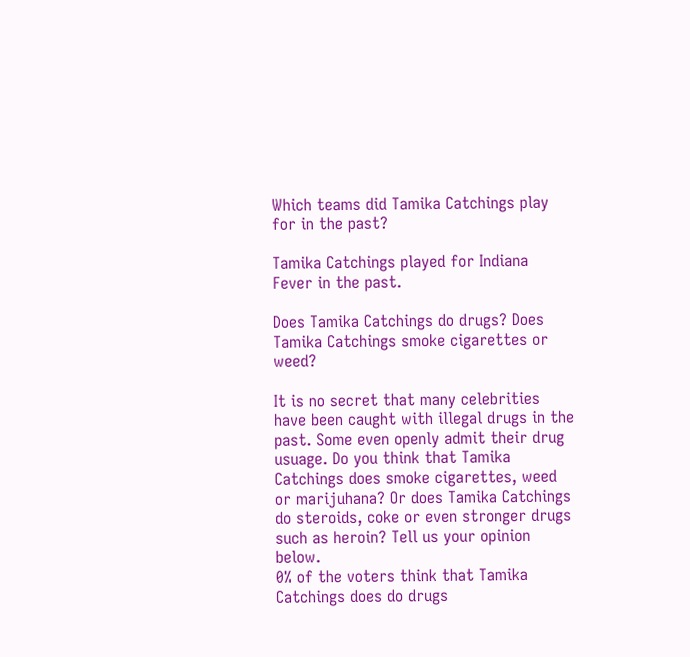Which teams did Tamika Catchings play for in the past?

Tamika Catchings played for Indiana Fever in the past.

Does Tamika Catchings do drugs? Does Tamika Catchings smoke cigarettes or weed?

It is no secret that many celebrities have been caught with illegal drugs in the past. Some even openly admit their drug usuage. Do you think that Tamika Catchings does smoke cigarettes, weed or marijuhana? Or does Tamika Catchings do steroids, coke or even stronger drugs such as heroin? Tell us your opinion below.
0% of the voters think that Tamika Catchings does do drugs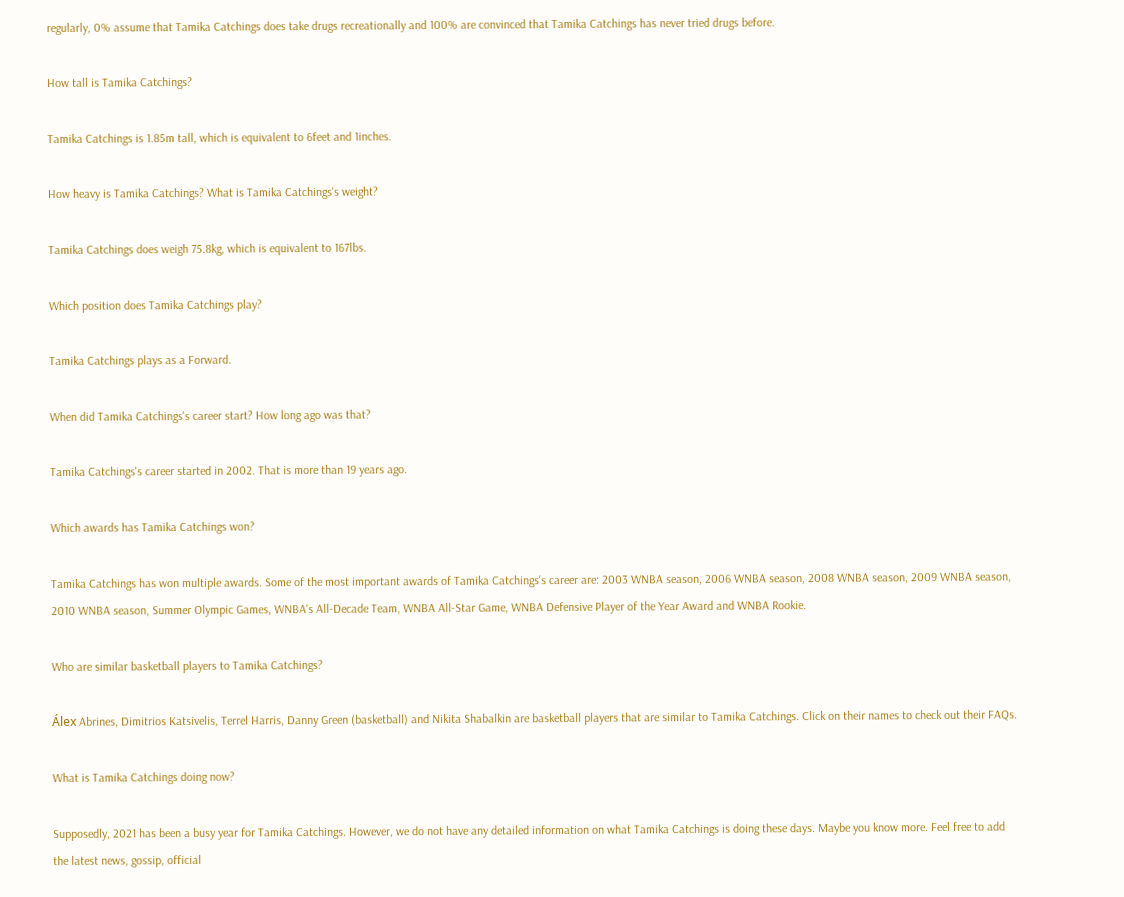regularly, 0% assume that Tamika Catchings does take drugs recreationally and 100% are convinced that Tamika Catchings has never tried drugs before.

How tall is Tamika Catchings?

Tamika Catchings is 1.85m tall, which is equivalent to 6feet and 1inches.

How heavy is Tamika Catchings? What is Tamika Catchings's weight?

Tamika Catchings does weigh 75.8kg, which is equivalent to 167lbs.

Which position does Tamika Catchings play?

Tamika Catchings plays as a Forward.

When did Tamika Catchings's career start? How long ago was that?

Tamika Catchings's career started in 2002. That is more than 19 years ago.

Which awards has Tamika Catchings won?

Tamika Catchings has won multiple awards. Some of the most important awards of Tamika Catchings's career are: 2003 WNBA season, 2006 WNBA season, 2008 WNBA season, 2009 WNBA season, 2010 WNBA season, Summer Olympic Games, WNBA's All-Decade Team, WNBA All-Star Game, WNBA Defensive Player of the Year Award and WNBA Rookie.

Who are similar basketball players to Tamika Catchings?

Álex Abrines, Dimitrios Katsivelis, Terrel Harris, Danny Green (basketball) and Nikita Shabalkin are basketball players that are similar to Tamika Catchings. Click on their names to check out their FAQs.

What is Tamika Catchings doing now?

Supposedly, 2021 has been a busy year for Tamika Catchings. However, we do not have any detailed information on what Tamika Catchings is doing these days. Maybe you know more. Feel free to add the latest news, gossip, official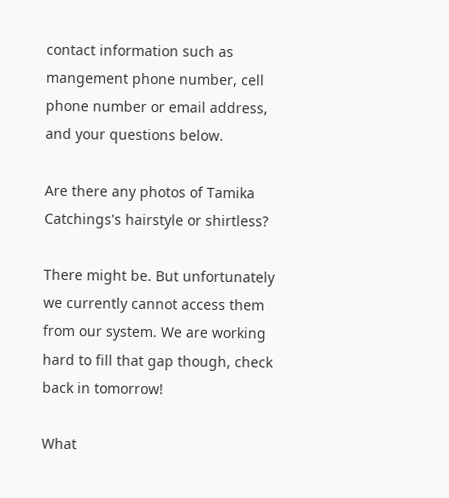contact information such as mangement phone number, cell phone number or email address, and your questions below.

Are there any photos of Tamika Catchings's hairstyle or shirtless?

There might be. But unfortunately we currently cannot access them from our system. We are working hard to fill that gap though, check back in tomorrow!

What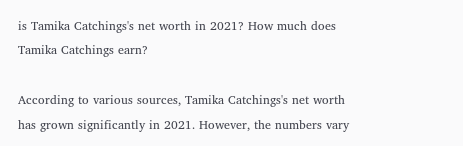is Tamika Catchings's net worth in 2021? How much does Tamika Catchings earn?

According to various sources, Tamika Catchings's net worth has grown significantly in 2021. However, the numbers vary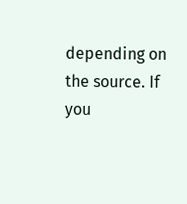depending on the source. If you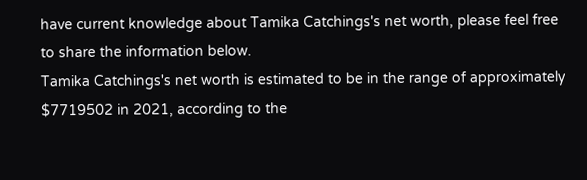have current knowledge about Tamika Catchings's net worth, please feel free to share the information below.
Tamika Catchings's net worth is estimated to be in the range of approximately $7719502 in 2021, according to the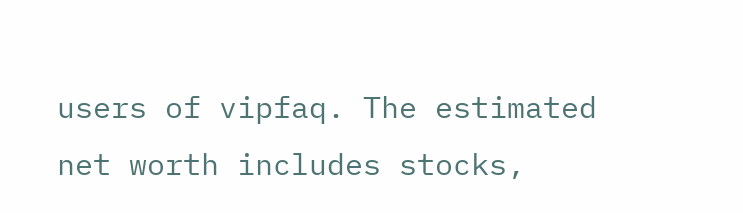users of vipfaq. The estimated net worth includes stocks,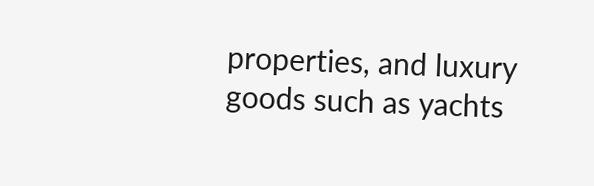properties, and luxury goods such as yachts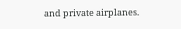and private airplanes.